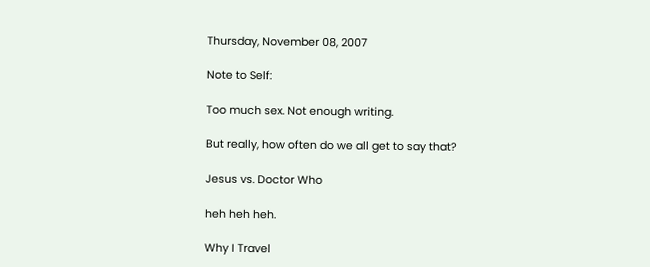Thursday, November 08, 2007

Note to Self:

Too much sex. Not enough writing.

But really, how often do we all get to say that?

Jesus vs. Doctor Who

heh heh heh.

Why I Travel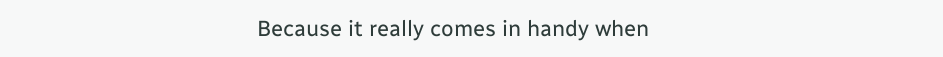Because it really comes in handy when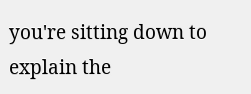you're sitting down to explain the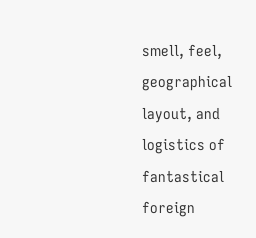smell, feel, geographical layout, and logistics of fantastical foreign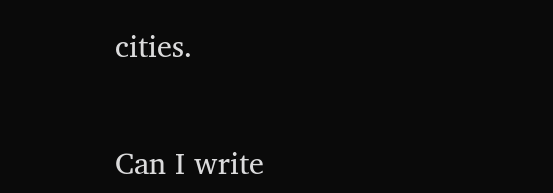cities.


Can I write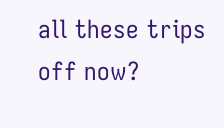all these trips off now?